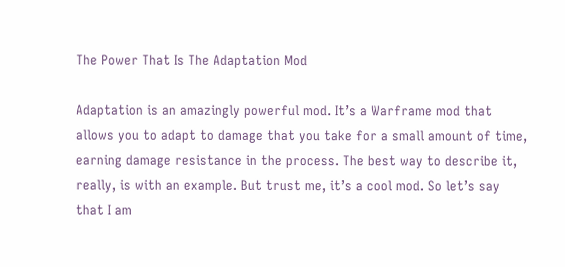The Power That Is The Adaptation Mod

Adaptation is an amazingly powerful mod. It’s a Warframe mod that allows you to adapt to damage that you take for a small amount of time, earning damage resistance in the process. The best way to describe it, really, is with an example. But trust me, it’s a cool mod. So let’s say that I am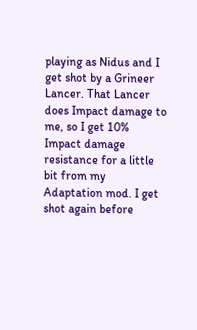playing as Nidus and I get shot by a Grineer Lancer. That Lancer does Impact damage to me, so I get 10% Impact damage resistance for a little bit from my Adaptation mod. I get shot again before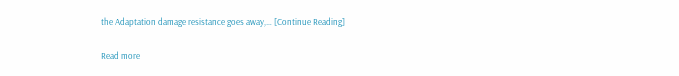the Adaptation damage resistance goes away,… [Continue Reading]

Read more